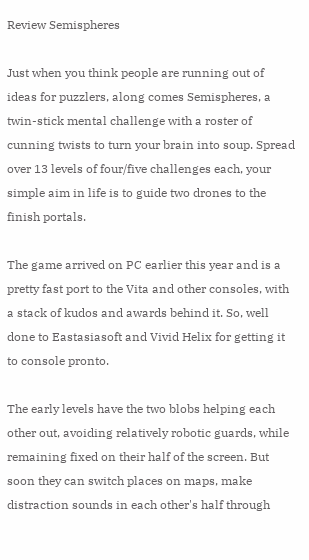Review Semispheres

Just when you think people are running out of ideas for puzzlers, along comes Semispheres, a twin-stick mental challenge with a roster of cunning twists to turn your brain into soup. Spread over 13 levels of four/five challenges each, your simple aim in life is to guide two drones to the finish portals.

The game arrived on PC earlier this year and is a pretty fast port to the Vita and other consoles, with a stack of kudos and awards behind it. So, well done to Eastasiasoft and Vivid Helix for getting it to console pronto.

The early levels have the two blobs helping each other out, avoiding relatively robotic guards, while remaining fixed on their half of the screen. But soon they can switch places on maps, make distraction sounds in each other's half through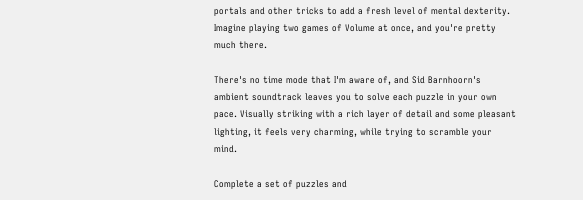portals and other tricks to add a fresh level of mental dexterity. Imagine playing two games of Volume at once, and you're pretty much there.

There's no time mode that I'm aware of, and Sid Barnhoorn's ambient soundtrack leaves you to solve each puzzle in your own pace. Visually striking with a rich layer of detail and some pleasant lighting, it feels very charming, while trying to scramble your mind.

Complete a set of puzzles and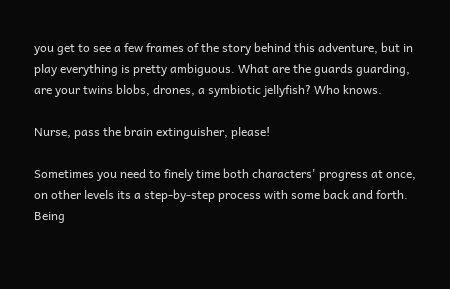you get to see a few frames of the story behind this adventure, but in play everything is pretty ambiguous. What are the guards guarding, are your twins blobs, drones, a symbiotic jellyfish? Who knows.

Nurse, pass the brain extinguisher, please!

Sometimes you need to finely time both characters' progress at once, on other levels its a step-by-step process with some back and forth. Being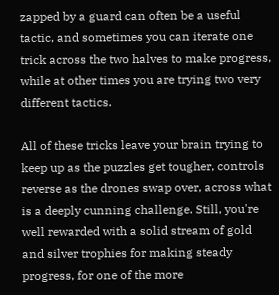zapped by a guard can often be a useful tactic, and sometimes you can iterate one trick across the two halves to make progress, while at other times you are trying two very different tactics.

All of these tricks leave your brain trying to keep up as the puzzles get tougher, controls reverse as the drones swap over, across what is a deeply cunning challenge. Still, you're well rewarded with a solid stream of gold and silver trophies for making steady progress, for one of the more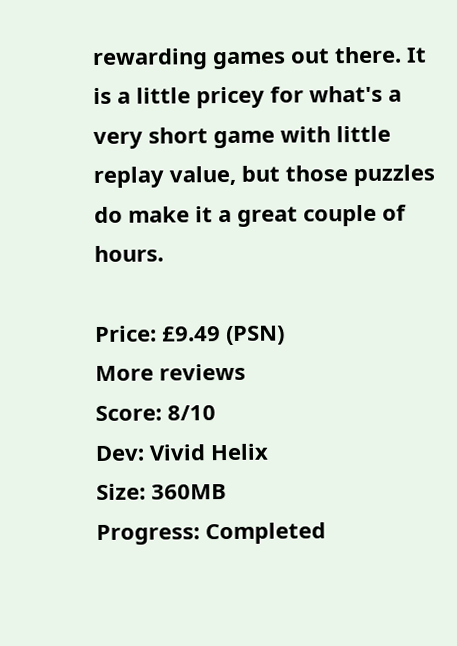rewarding games out there. It is a little pricey for what's a very short game with little replay value, but those puzzles do make it a great couple of hours.

Price: £9.49 (PSN)
More reviews
Score: 8/10
Dev: Vivid Helix
Size: 360MB
Progress: Completed